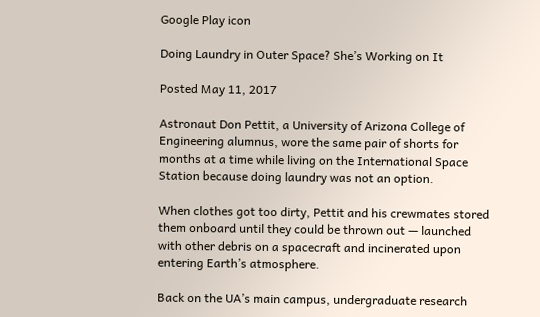Google Play icon

Doing Laundry in Outer Space? She’s Working on It

Posted May 11, 2017

Astronaut Don Pettit, a University of Arizona College of Engineering alumnus, wore the same pair of shorts for months at a time while living on the International Space Station because doing laundry was not an option.

When clothes got too dirty, Pettit and his crewmates stored them onboard until they could be thrown out — launched with other debris on a spacecraft and incinerated upon entering Earth’s atmosphere.

Back on the UA’s main campus, undergraduate research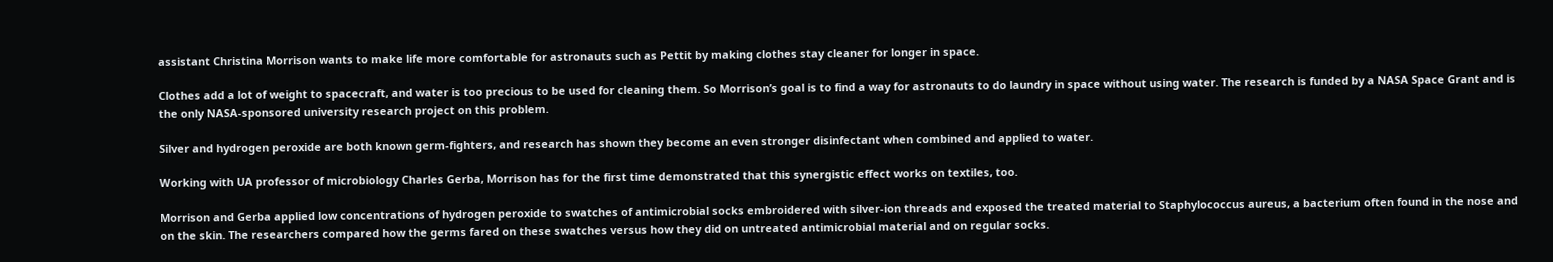assistant Christina Morrison wants to make life more comfortable for astronauts such as Pettit by making clothes stay cleaner for longer in space.

Clothes add a lot of weight to spacecraft, and water is too precious to be used for cleaning them. So Morrison’s goal is to find a way for astronauts to do laundry in space without using water. The research is funded by a NASA Space Grant and is the only NASA-sponsored university research project on this problem.

Silver and hydrogen peroxide are both known germ-fighters, and research has shown they become an even stronger disinfectant when combined and applied to water.

Working with UA professor of microbiology Charles Gerba, Morrison has for the first time demonstrated that this synergistic effect works on textiles, too.

Morrison and Gerba applied low concentrations of hydrogen peroxide to swatches of antimicrobial socks embroidered with silver-ion threads and exposed the treated material to Staphylococcus aureus, a bacterium often found in the nose and on the skin. The researchers compared how the germs fared on these swatches versus how they did on untreated antimicrobial material and on regular socks.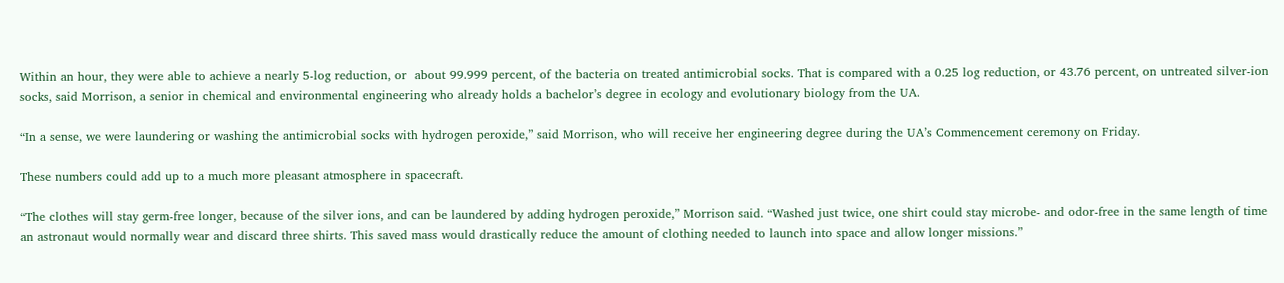Within an hour, they were able to achieve a nearly 5-log reduction, or  about 99.999 percent, of the bacteria on treated antimicrobial socks. That is compared with a 0.25 log reduction, or 43.76 percent, on untreated silver-ion socks, said Morrison, a senior in chemical and environmental engineering who already holds a bachelor’s degree in ecology and evolutionary biology from the UA.

“In a sense, we were laundering or washing the antimicrobial socks with hydrogen peroxide,” said Morrison, who will receive her engineering degree during the UA’s Commencement ceremony on Friday.

These numbers could add up to a much more pleasant atmosphere in spacecraft.

“The clothes will stay germ-free longer, because of the silver ions, and can be laundered by adding hydrogen peroxide,” Morrison said. “Washed just twice, one shirt could stay microbe- and odor-free in the same length of time an astronaut would normally wear and discard three shirts. This saved mass would drastically reduce the amount of clothing needed to launch into space and allow longer missions.”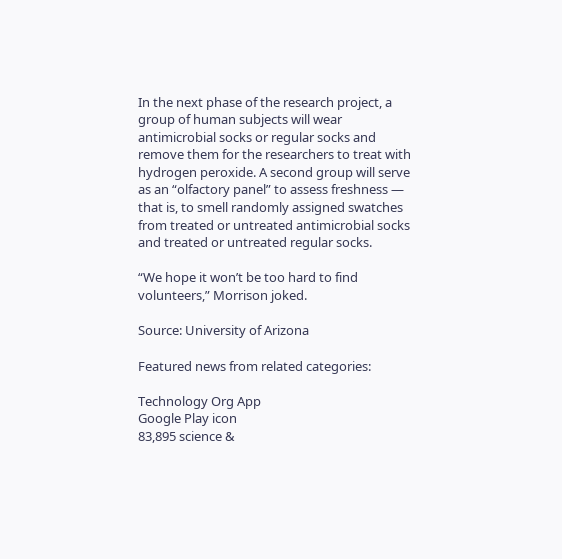In the next phase of the research project, a group of human subjects will wear antimicrobial socks or regular socks and remove them for the researchers to treat with hydrogen peroxide. A second group will serve as an “olfactory panel” to assess freshness — that is, to smell randomly assigned swatches from treated or untreated antimicrobial socks and treated or untreated regular socks.

“We hope it won’t be too hard to find volunteers,” Morrison joked.

Source: University of Arizona

Featured news from related categories:

Technology Org App
Google Play icon
83,895 science &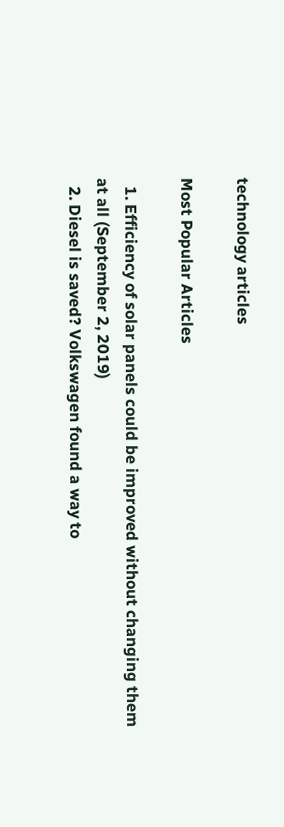technology articles

Most Popular Articles

  1. Efficiency of solar panels could be improved without changing them at all (September 2, 2019)
  2. Diesel is saved? Volkswagen found a way to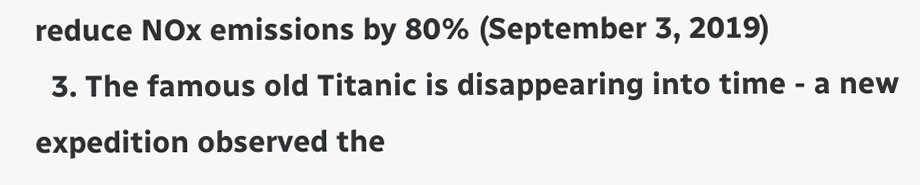reduce NOx emissions by 80% (September 3, 2019)
  3. The famous old Titanic is disappearing into time - a new expedition observed the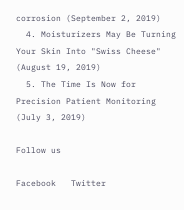corrosion (September 2, 2019)
  4. Moisturizers May Be Turning Your Skin Into "Swiss Cheese" (August 19, 2019)
  5. The Time Is Now for Precision Patient Monitoring (July 3, 2019)

Follow us

Facebook   Twitter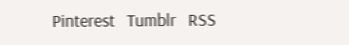Pinterest   Tumblr   RSS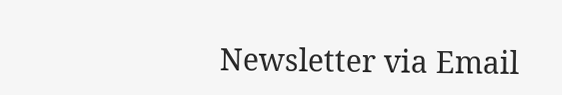Newsletter via Email